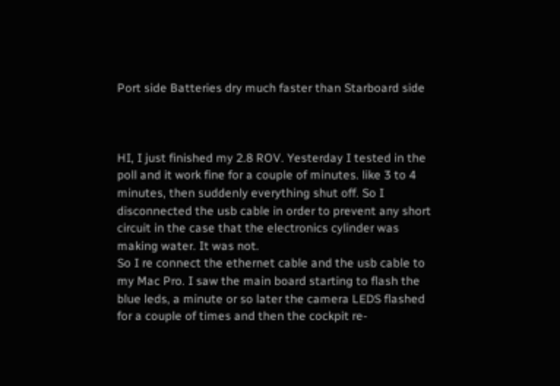Port side Batteries dry much faster than Starboard side



HI, I just finished my 2.8 ROV. Yesterday I tested in the poll and it work fine for a couple of minutes. like 3 to 4 minutes, then suddenly everything shut off. So I disconnected the usb cable in order to prevent any short circuit in the case that the electronics cylinder was making water. It was not.
So I re connect the ethernet cable and the usb cable to my Mac Pro. I saw the main board starting to flash the blue leds, a minute or so later the camera LEDS flashed for a couple of times and then the cockpit re-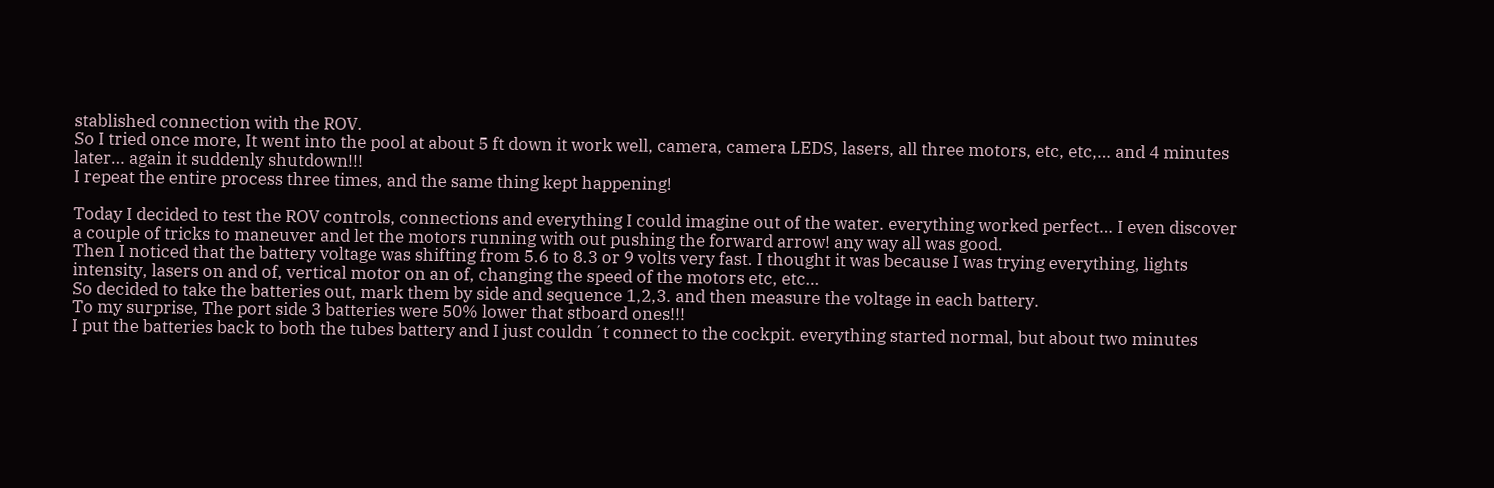stablished connection with the ROV.
So I tried once more, It went into the pool at about 5 ft down it work well, camera, camera LEDS, lasers, all three motors, etc, etc,… and 4 minutes later… again it suddenly shutdown!!!
I repeat the entire process three times, and the same thing kept happening!

Today I decided to test the ROV controls, connections and everything I could imagine out of the water. everything worked perfect… I even discover a couple of tricks to maneuver and let the motors running with out pushing the forward arrow! any way all was good.
Then I noticed that the battery voltage was shifting from 5.6 to 8.3 or 9 volts very fast. I thought it was because I was trying everything, lights intensity, lasers on and of, vertical motor on an of, changing the speed of the motors etc, etc…
So decided to take the batteries out, mark them by side and sequence 1,2,3. and then measure the voltage in each battery.
To my surprise, The port side 3 batteries were 50% lower that stboard ones!!!
I put the batteries back to both the tubes battery and I just couldn´t connect to the cockpit. everything started normal, but about two minutes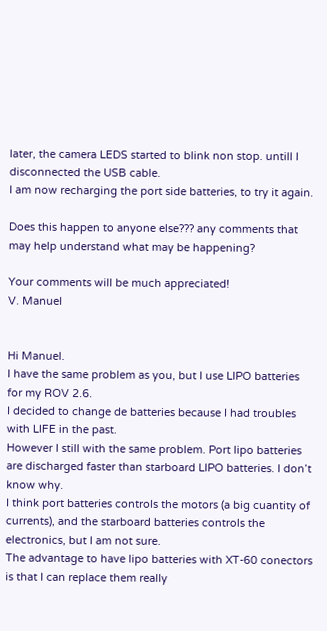later, the camera LEDS started to blink non stop. untill I disconnected the USB cable.
I am now recharging the port side batteries, to try it again.

Does this happen to anyone else??? any comments that may help understand what may be happening?

Your comments will be much appreciated!
V. Manuel


Hi Manuel.
I have the same problem as you, but I use LIPO batteries for my ROV 2.6.
I decided to change de batteries because I had troubles with LIFE in the past.
However I still with the same problem. Port lipo batteries are discharged faster than starboard LIPO batteries. I don’t know why.
I think port batteries controls the motors (a big cuantity of currents), and the starboard batteries controls the electronics, but I am not sure.
The advantage to have lipo batteries with XT-60 conectors is that I can replace them really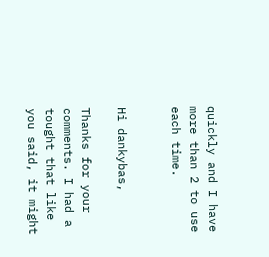quickly and I have more than 2 to use each time.


Hi dankybas,

Thanks for your comments. I had a tought that like you said, it might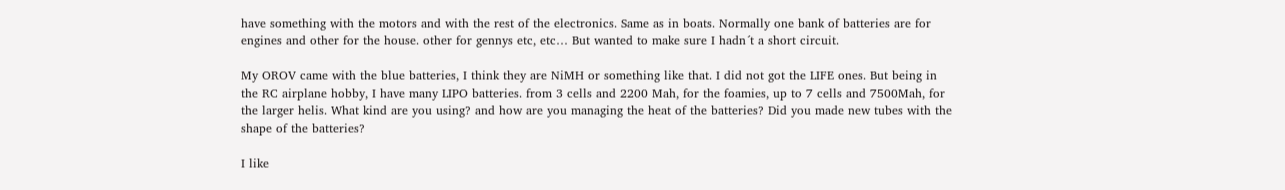have something with the motors and with the rest of the electronics. Same as in boats. Normally one bank of batteries are for engines and other for the house. other for gennys etc, etc… But wanted to make sure I hadn´t a short circuit.

My OROV came with the blue batteries, I think they are NiMH or something like that. I did not got the LIFE ones. But being in the RC airplane hobby, I have many LIPO batteries. from 3 cells and 2200 Mah, for the foamies, up to 7 cells and 7500Mah, for the larger helis. What kind are you using? and how are you managing the heat of the batteries? Did you made new tubes with the shape of the batteries?

I like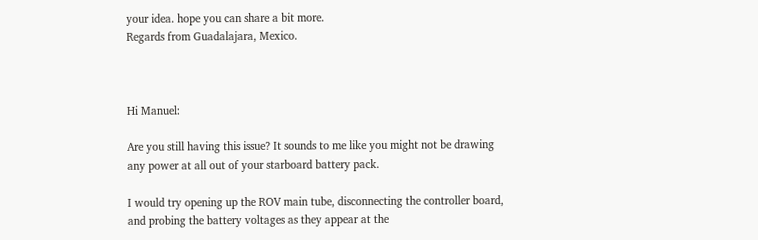your idea. hope you can share a bit more.
Regards from Guadalajara, Mexico.



Hi Manuel:

Are you still having this issue? It sounds to me like you might not be drawing any power at all out of your starboard battery pack.

I would try opening up the ROV main tube, disconnecting the controller board, and probing the battery voltages as they appear at the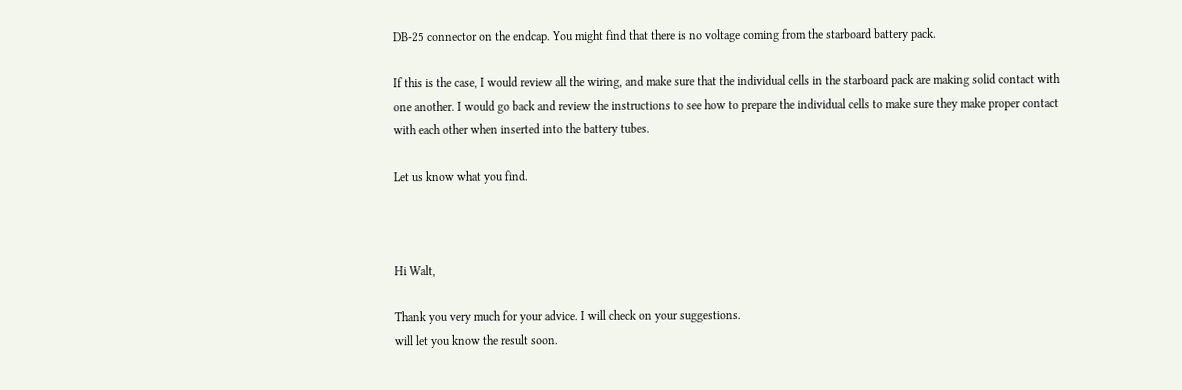DB-25 connector on the endcap. You might find that there is no voltage coming from the starboard battery pack.

If this is the case, I would review all the wiring, and make sure that the individual cells in the starboard pack are making solid contact with one another. I would go back and review the instructions to see how to prepare the individual cells to make sure they make proper contact with each other when inserted into the battery tubes.

Let us know what you find.



Hi Walt,

Thank you very much for your advice. I will check on your suggestions.
will let you know the result soon.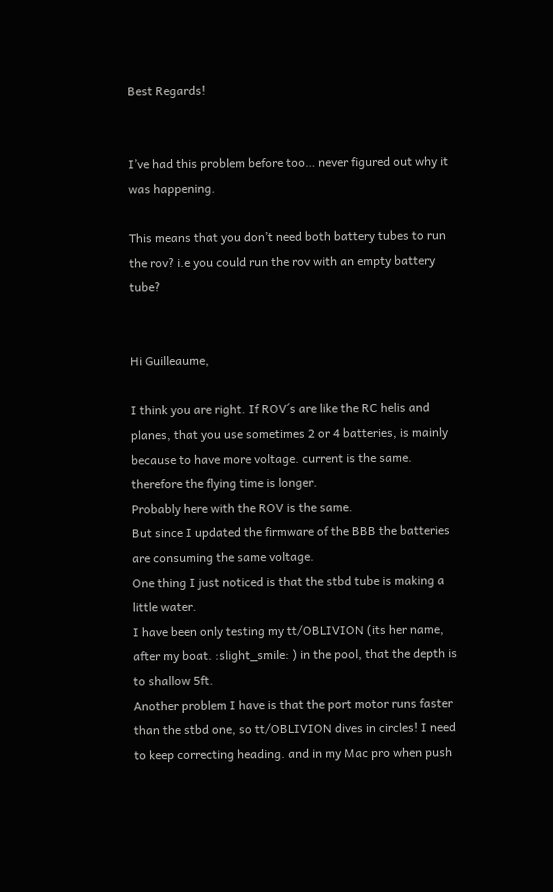Best Regards!


I’ve had this problem before too… never figured out why it was happening.

This means that you don’t need both battery tubes to run the rov? i.e you could run the rov with an empty battery tube?


Hi Guilleaume,

I think you are right. If ROV´s are like the RC helis and planes, that you use sometimes 2 or 4 batteries, is mainly because to have more voltage. current is the same. therefore the flying time is longer.
Probably here with the ROV is the same.
But since I updated the firmware of the BBB the batteries are consuming the same voltage.
One thing I just noticed is that the stbd tube is making a little water.
I have been only testing my tt/OBLIVION (its her name, after my boat. :slight_smile: ) in the pool, that the depth is to shallow 5ft.
Another problem I have is that the port motor runs faster than the stbd one, so tt/OBLIVION dives in circles! I need to keep correcting heading. and in my Mac pro when push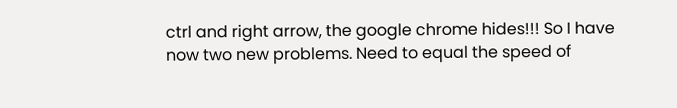ctrl and right arrow, the google chrome hides!!! So I have now two new problems. Need to equal the speed of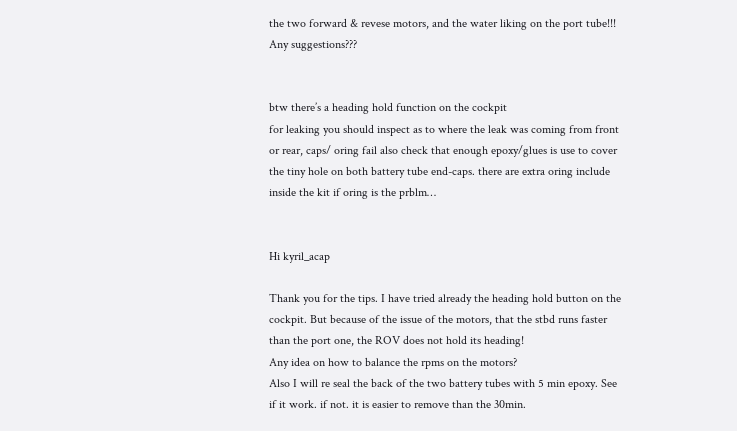the two forward & revese motors, and the water liking on the port tube!!!
Any suggestions???


btw there’s a heading hold function on the cockpit
for leaking you should inspect as to where the leak was coming from front or rear, caps/ oring fail also check that enough epoxy/glues is use to cover the tiny hole on both battery tube end-caps. there are extra oring include inside the kit if oring is the prblm…


Hi kyril_acap

Thank you for the tips. I have tried already the heading hold button on the cockpit. But because of the issue of the motors, that the stbd runs faster than the port one, the ROV does not hold its heading!
Any idea on how to balance the rpms on the motors?
Also I will re seal the back of the two battery tubes with 5 min epoxy. See if it work. if not. it is easier to remove than the 30min.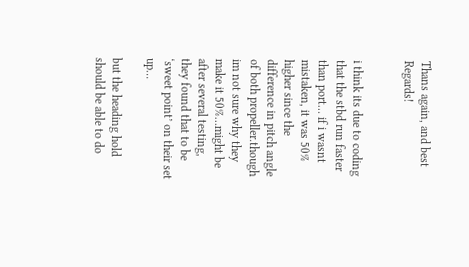Thans again, and best Regards!


i think its due to coding that the stbd run faster than port… if i wasnt mistaken, it was 50% higher since the difference in pitch angle of both propeller.though im not sure why they make it 50%…might be after several testing, they found that to be ‘sweet point’ on their set up…

but the heading hold should be able to do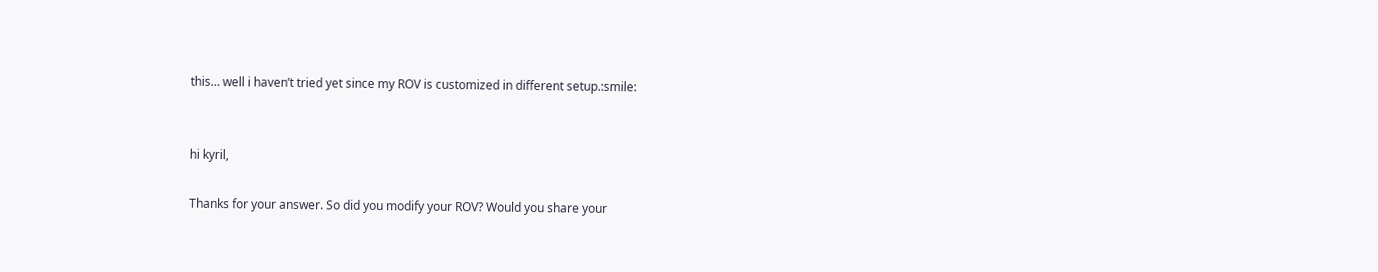this… well i haven’t tried yet since my ROV is customized in different setup.:smile:


hi kyril,

Thanks for your answer. So did you modify your ROV? Would you share your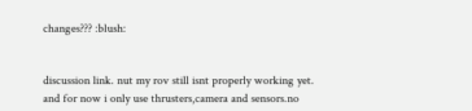changes??? :blush:


discussion link. nut my rov still isnt properly working yet. and for now i only use thrusters,camera and sensors.no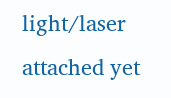light/laser attached yet